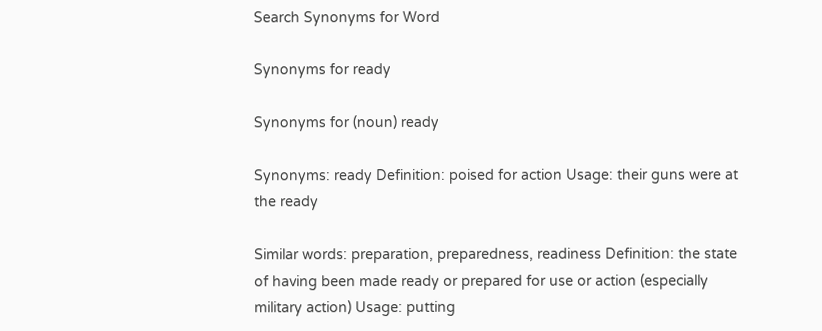Search Synonyms for Word

Synonyms for ready

Synonyms for (noun) ready

Synonyms: ready Definition: poised for action Usage: their guns were at the ready

Similar words: preparation, preparedness, readiness Definition: the state of having been made ready or prepared for use or action (especially military action) Usage: putting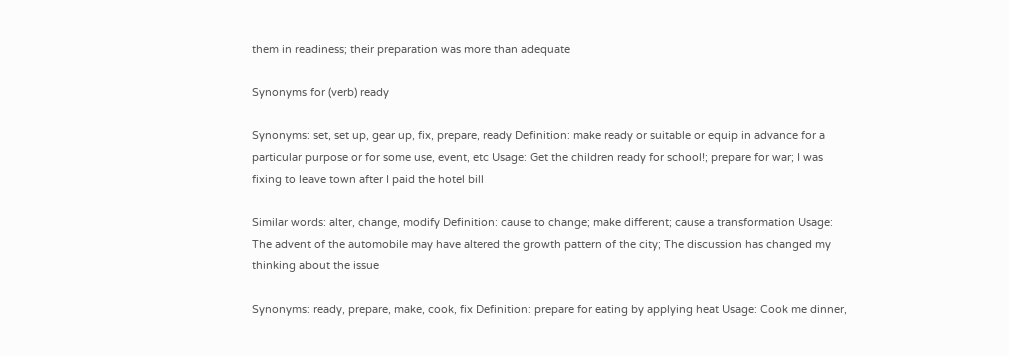them in readiness; their preparation was more than adequate

Synonyms for (verb) ready

Synonyms: set, set up, gear up, fix, prepare, ready Definition: make ready or suitable or equip in advance for a particular purpose or for some use, event, etc Usage: Get the children ready for school!; prepare for war; I was fixing to leave town after I paid the hotel bill

Similar words: alter, change, modify Definition: cause to change; make different; cause a transformation Usage: The advent of the automobile may have altered the growth pattern of the city; The discussion has changed my thinking about the issue

Synonyms: ready, prepare, make, cook, fix Definition: prepare for eating by applying heat Usage: Cook me dinner,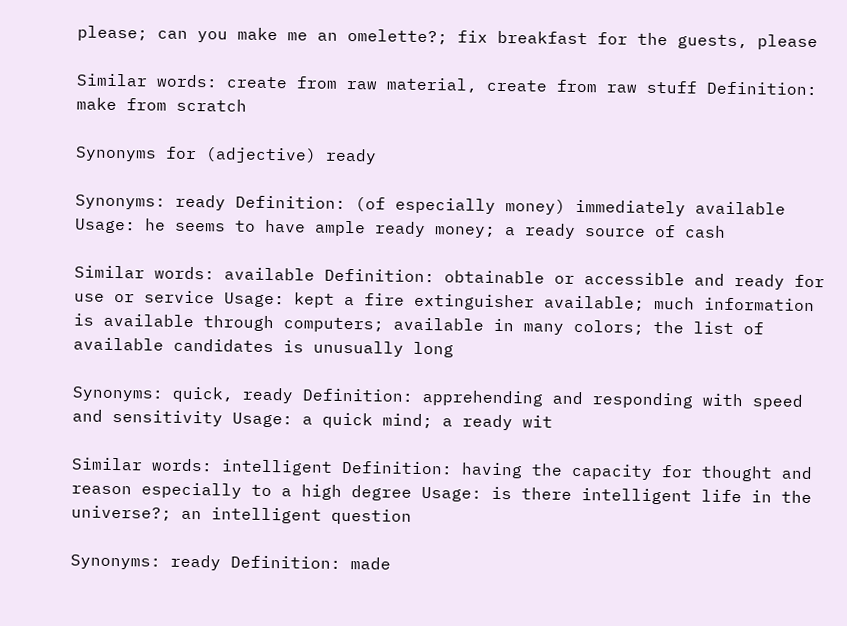please; can you make me an omelette?; fix breakfast for the guests, please

Similar words: create from raw material, create from raw stuff Definition: make from scratch

Synonyms for (adjective) ready

Synonyms: ready Definition: (of especially money) immediately available Usage: he seems to have ample ready money; a ready source of cash

Similar words: available Definition: obtainable or accessible and ready for use or service Usage: kept a fire extinguisher available; much information is available through computers; available in many colors; the list of available candidates is unusually long

Synonyms: quick, ready Definition: apprehending and responding with speed and sensitivity Usage: a quick mind; a ready wit

Similar words: intelligent Definition: having the capacity for thought and reason especially to a high degree Usage: is there intelligent life in the universe?; an intelligent question

Synonyms: ready Definition: made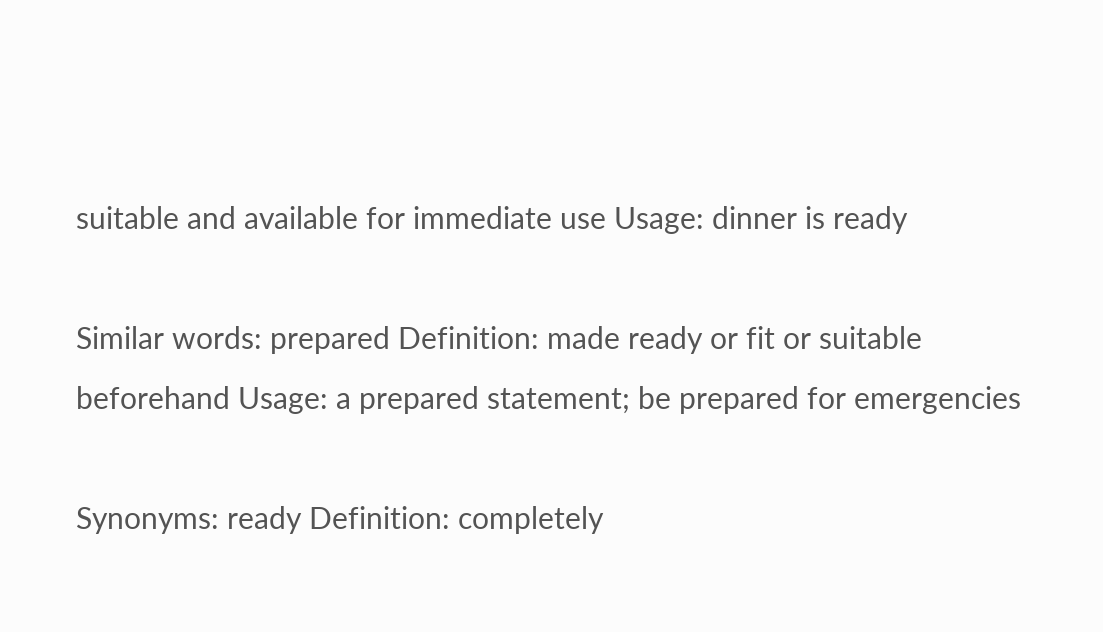suitable and available for immediate use Usage: dinner is ready

Similar words: prepared Definition: made ready or fit or suitable beforehand Usage: a prepared statement; be prepared for emergencies

Synonyms: ready Definition: completely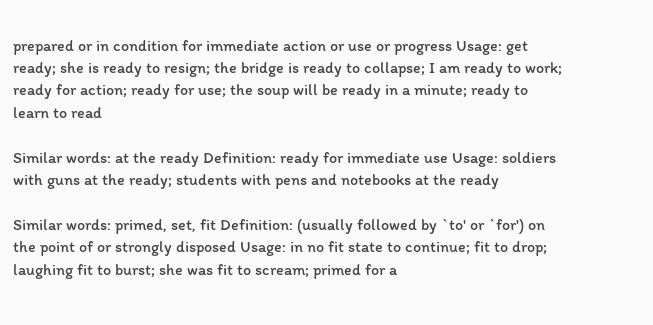prepared or in condition for immediate action or use or progress Usage: get ready; she is ready to resign; the bridge is ready to collapse; I am ready to work; ready for action; ready for use; the soup will be ready in a minute; ready to learn to read

Similar words: at the ready Definition: ready for immediate use Usage: soldiers with guns at the ready; students with pens and notebooks at the ready

Similar words: primed, set, fit Definition: (usually followed by `to' or `for') on the point of or strongly disposed Usage: in no fit state to continue; fit to drop; laughing fit to burst; she was fit to scream; primed for a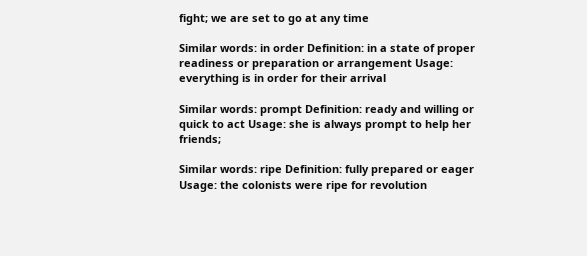fight; we are set to go at any time

Similar words: in order Definition: in a state of proper readiness or preparation or arrangement Usage: everything is in order for their arrival

Similar words: prompt Definition: ready and willing or quick to act Usage: she is always prompt to help her friends;

Similar words: ripe Definition: fully prepared or eager Usage: the colonists were ripe for revolution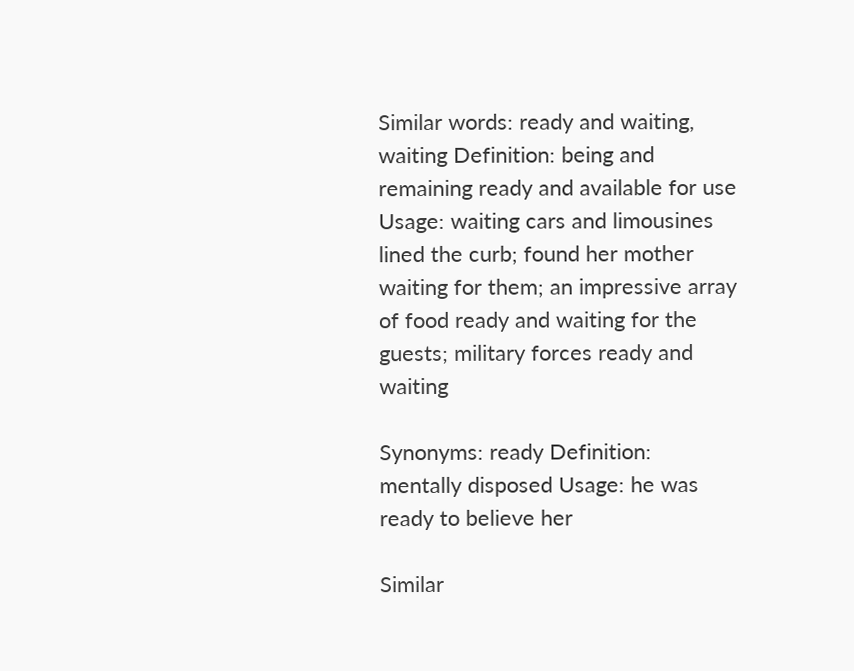Similar words: ready and waiting, waiting Definition: being and remaining ready and available for use Usage: waiting cars and limousines lined the curb; found her mother waiting for them; an impressive array of food ready and waiting for the guests; military forces ready and waiting

Synonyms: ready Definition: mentally disposed Usage: he was ready to believe her

Similar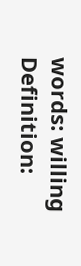words: willing Definition: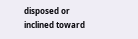disposed or inclined toward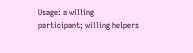Usage: a willing participant; willing helpers